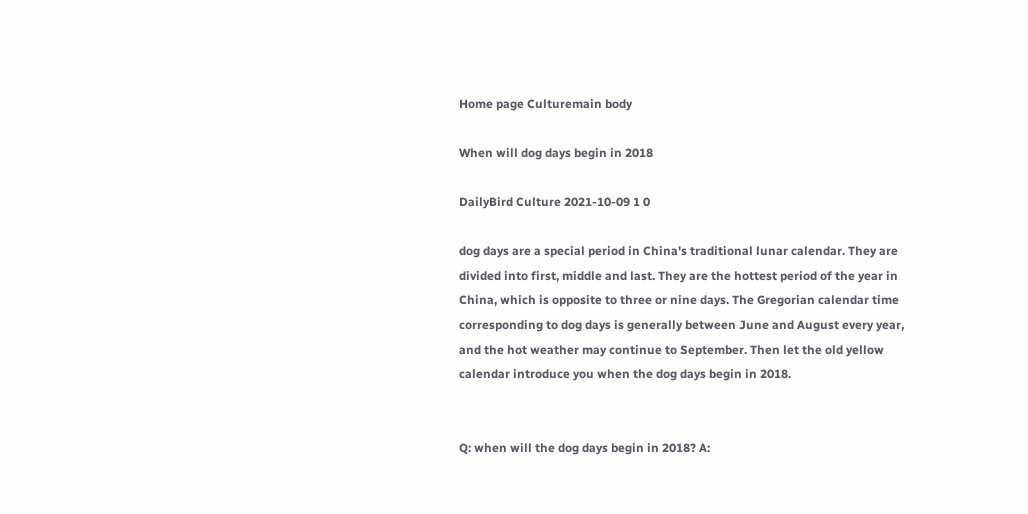Home page Culturemain body

When will dog days begin in 2018

DailyBird Culture 2021-10-09 1 0

dog days are a special period in China's traditional lunar calendar. They are divided into first, middle and last. They are the hottest period of the year in China, which is opposite to three or nine days. The Gregorian calendar time corresponding to dog days is generally between June and August every year, and the hot weather may continue to September. Then let the old yellow calendar introduce you when the dog days begin in 2018.


Q: when will the dog days begin in 2018? A: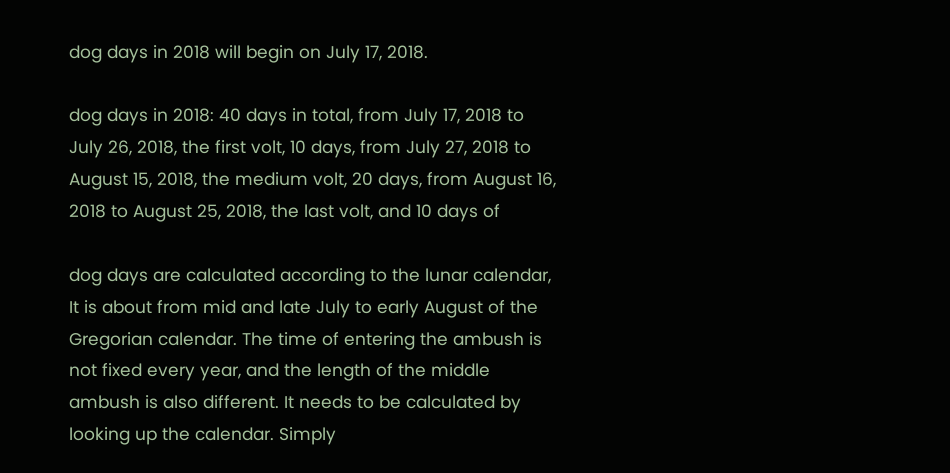dog days in 2018 will begin on July 17, 2018.

dog days in 2018: 40 days in total, from July 17, 2018 to July 26, 2018, the first volt, 10 days, from July 27, 2018 to August 15, 2018, the medium volt, 20 days, from August 16, 2018 to August 25, 2018, the last volt, and 10 days of

dog days are calculated according to the lunar calendar, It is about from mid and late July to early August of the Gregorian calendar. The time of entering the ambush is not fixed every year, and the length of the middle ambush is also different. It needs to be calculated by looking up the calendar. Simply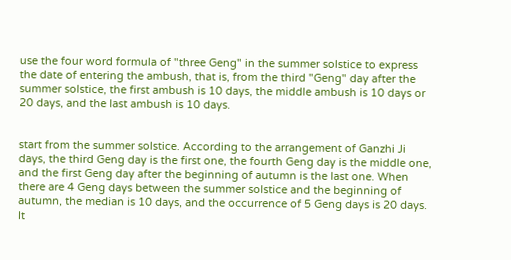use the four word formula of "three Geng" in the summer solstice to express the date of entering the ambush, that is, from the third "Geng" day after the summer solstice, the first ambush is 10 days, the middle ambush is 10 days or 20 days, and the last ambush is 10 days.


start from the summer solstice. According to the arrangement of Ganzhi Ji days, the third Geng day is the first one, the fourth Geng day is the middle one, and the first Geng day after the beginning of autumn is the last one. When there are 4 Geng days between the summer solstice and the beginning of autumn, the median is 10 days, and the occurrence of 5 Geng days is 20 days. It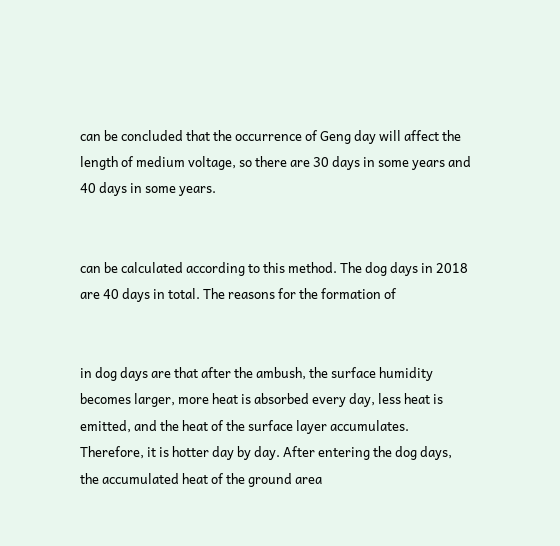can be concluded that the occurrence of Geng day will affect the length of medium voltage, so there are 30 days in some years and 40 days in some years.


can be calculated according to this method. The dog days in 2018 are 40 days in total. The reasons for the formation of


in dog days are that after the ambush, the surface humidity becomes larger, more heat is absorbed every day, less heat is emitted, and the heat of the surface layer accumulates. Therefore, it is hotter day by day. After entering the dog days, the accumulated heat of the ground area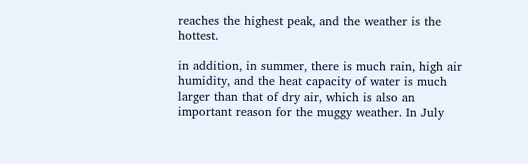reaches the highest peak, and the weather is the hottest.

in addition, in summer, there is much rain, high air humidity, and the heat capacity of water is much larger than that of dry air, which is also an important reason for the muggy weather. In July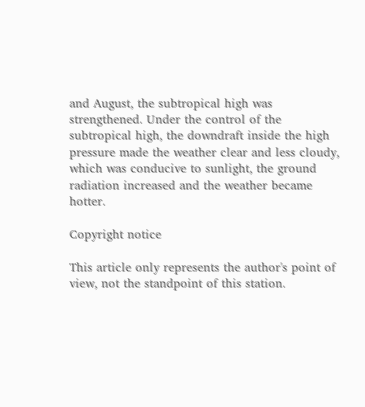and August, the subtropical high was strengthened. Under the control of the subtropical high, the downdraft inside the high pressure made the weather clear and less cloudy, which was conducive to sunlight, the ground radiation increased and the weather became hotter.

Copyright notice

This article only represents the author's point of view, not the standpoint of this station.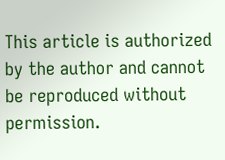This article is authorized by the author and cannot be reproduced without permission.